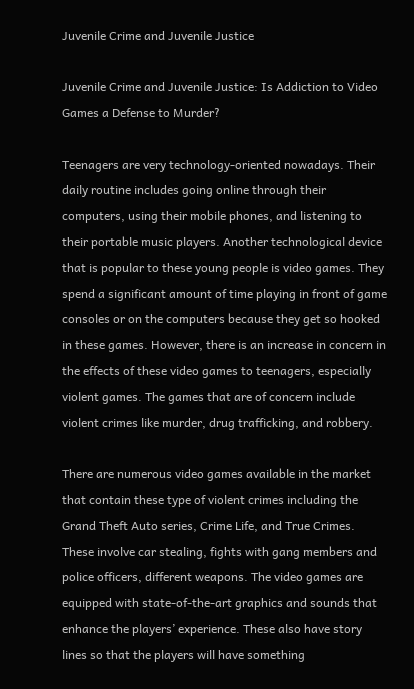Juvenile Crime and Juvenile Justice

Juvenile Crime and Juvenile Justice: Is Addiction to Video Games a Defense to Murder?

Teenagers are very technology-oriented nowadays. Their daily routine includes going online through their computers, using their mobile phones, and listening to their portable music players. Another technological device that is popular to these young people is video games. They spend a significant amount of time playing in front of game consoles or on the computers because they get so hooked in these games. However, there is an increase in concern in the effects of these video games to teenagers, especially violent games. The games that are of concern include violent crimes like murder, drug trafficking, and robbery.

There are numerous video games available in the market that contain these type of violent crimes including the Grand Theft Auto series, Crime Life, and True Crimes. These involve car stealing, fights with gang members and police officers, different weapons. The video games are equipped with state-of-the-art graphics and sounds that enhance the players’ experience. These also have story lines so that the players will have something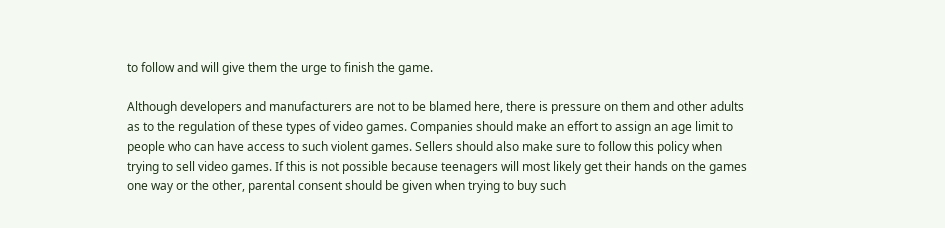to follow and will give them the urge to finish the game.

Although developers and manufacturers are not to be blamed here, there is pressure on them and other adults as to the regulation of these types of video games. Companies should make an effort to assign an age limit to people who can have access to such violent games. Sellers should also make sure to follow this policy when trying to sell video games. If this is not possible because teenagers will most likely get their hands on the games one way or the other, parental consent should be given when trying to buy such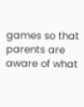games so that parents are aware of what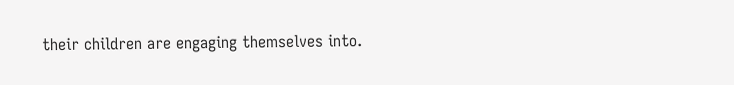their children are engaging themselves into.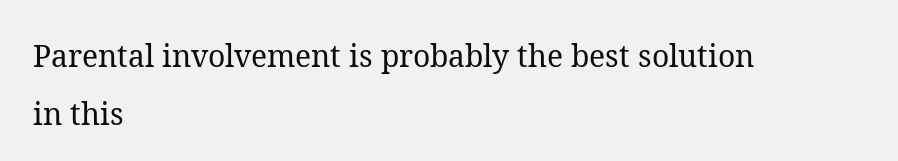Parental involvement is probably the best solution in this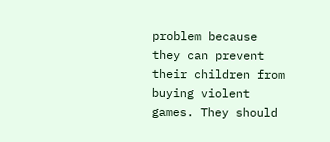problem because they can prevent their children from buying violent games. They should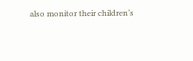also monitor their children’s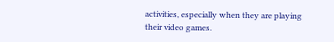activities, especially when they are playing their video games.